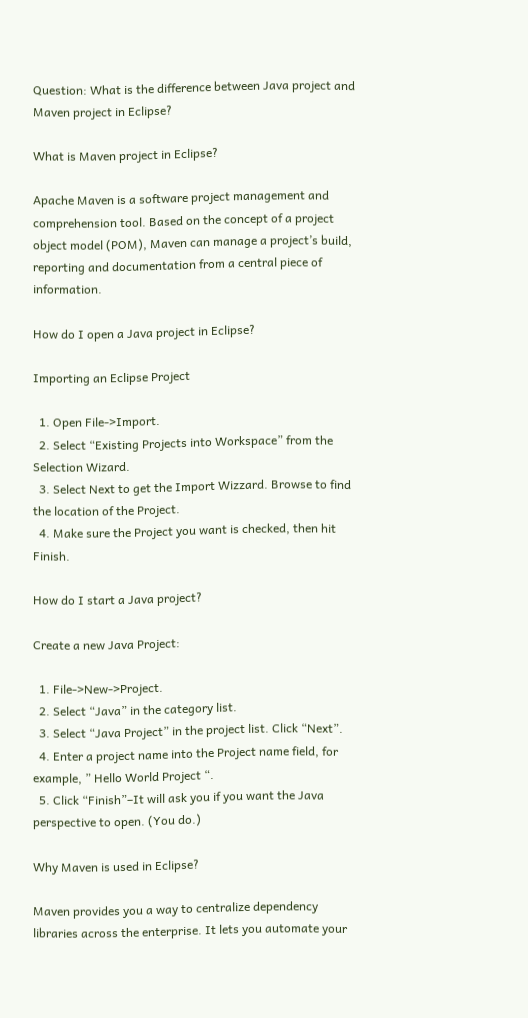Question: What is the difference between Java project and Maven project in Eclipse?

What is Maven project in Eclipse?

Apache Maven is a software project management and comprehension tool. Based on the concept of a project object model (POM), Maven can manage a project’s build, reporting and documentation from a central piece of information.

How do I open a Java project in Eclipse?

Importing an Eclipse Project

  1. Open File->Import.
  2. Select “Existing Projects into Workspace” from the Selection Wizard.
  3. Select Next to get the Import Wizzard. Browse to find the location of the Project.
  4. Make sure the Project you want is checked, then hit Finish.

How do I start a Java project?

Create a new Java Project:

  1. File->New->Project.
  2. Select “Java” in the category list.
  3. Select “Java Project” in the project list. Click “Next”.
  4. Enter a project name into the Project name field, for example, ” Hello World Project “.
  5. Click “Finish”–It will ask you if you want the Java perspective to open. (You do.)

Why Maven is used in Eclipse?

Maven provides you a way to centralize dependency libraries across the enterprise. It lets you automate your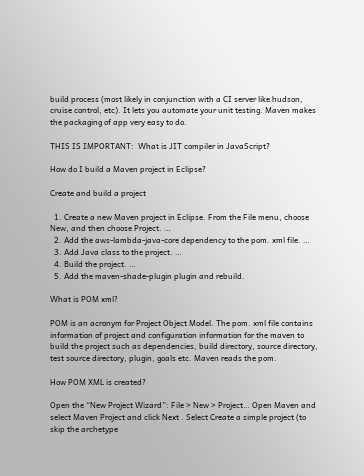build process (most likely in conjunction with a CI server like hudson, cruise control, etc). It lets you automate your unit testing. Maven makes the packaging of app very easy to do.

THIS IS IMPORTANT:  What is JIT compiler in JavaScript?

How do I build a Maven project in Eclipse?

Create and build a project

  1. Create a new Maven project in Eclipse. From the File menu, choose New, and then choose Project. …
  2. Add the aws-lambda-java-core dependency to the pom. xml file. …
  3. Add Java class to the project. …
  4. Build the project. …
  5. Add the maven-shade-plugin plugin and rebuild.

What is POM xml?

POM is an acronym for Project Object Model. The pom. xml file contains information of project and configuration information for the maven to build the project such as dependencies, build directory, source directory, test source directory, plugin, goals etc. Maven reads the pom.

How POM XML is created?

Open the “New Project Wizard”: File > New > Project… Open Maven and select Maven Project and click Next . Select Create a simple project (to skip the archetype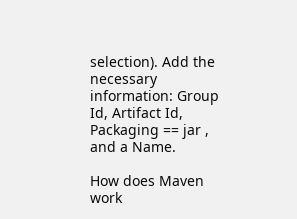selection). Add the necessary information: Group Id, Artifact Id, Packaging == jar , and a Name.

How does Maven work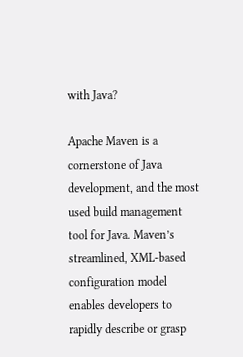with Java?

Apache Maven is a cornerstone of Java development, and the most used build management tool for Java. Maven’s streamlined, XML-based configuration model enables developers to rapidly describe or grasp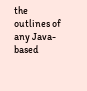the outlines of any Java-based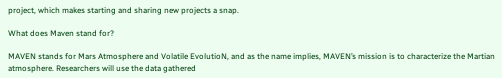project, which makes starting and sharing new projects a snap.

What does Maven stand for?

MAVEN stands for Mars Atmosphere and Volatile EvolutioN, and as the name implies, MAVEN’s mission is to characterize the Martian atmosphere. Researchers will use the data gathered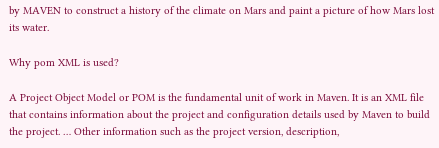by MAVEN to construct a history of the climate on Mars and paint a picture of how Mars lost its water.

Why pom XML is used?

A Project Object Model or POM is the fundamental unit of work in Maven. It is an XML file that contains information about the project and configuration details used by Maven to build the project. … Other information such as the project version, description,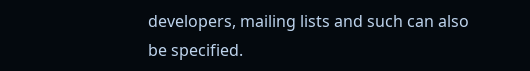developers, mailing lists and such can also be specified.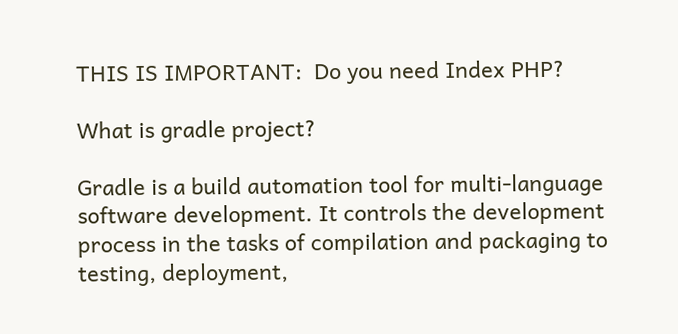THIS IS IMPORTANT:  Do you need Index PHP?

What is gradle project?

Gradle is a build automation tool for multi-language software development. It controls the development process in the tasks of compilation and packaging to testing, deployment,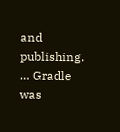and publishing. … Gradle was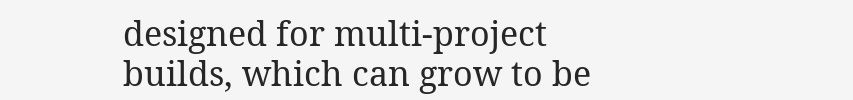designed for multi-project builds, which can grow to be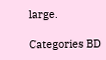large.

Categories BD